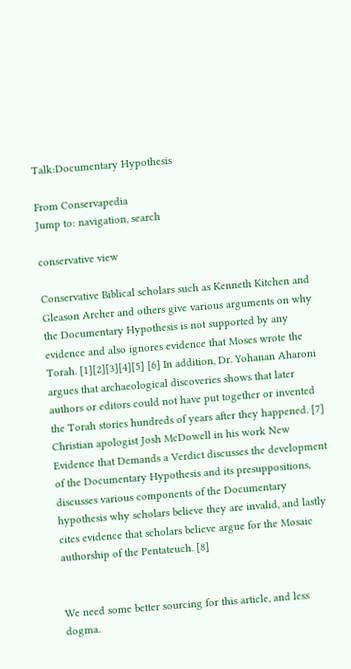Talk:Documentary Hypothesis

From Conservapedia
Jump to: navigation, search

conservative view

Conservative Biblical scholars such as Kenneth Kitchen and Gleason Archer and others give various arguments on why the Documentary Hypothesis is not supported by any evidence and also ignores evidence that Moses wrote the Torah. [1][2][3][4][5] [6] In addition, Dr. Yohanan Aharoni argues that archaeological discoveries shows that later authors or editors could not have put together or invented the Torah stories hundreds of years after they happened. [7] Christian apologist Josh McDowell in his work New Evidence that Demands a Verdict discusses the development of the Documentary Hypothesis and its presuppositions, discusses various components of the Documentary hypothesis why scholars believe they are invalid, and lastly cites evidence that scholars believe argue for the Mosaic authorship of the Pentateuch. [8]


We need some better sourcing for this article, and less dogma.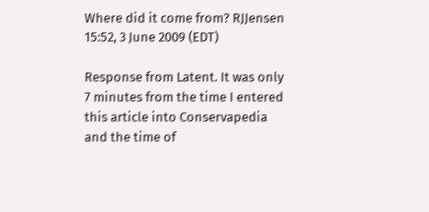Where did it come from? RJJensen 15:52, 3 June 2009 (EDT)

Response from Latent. It was only 7 minutes from the time I entered this article into Conservapedia and the time of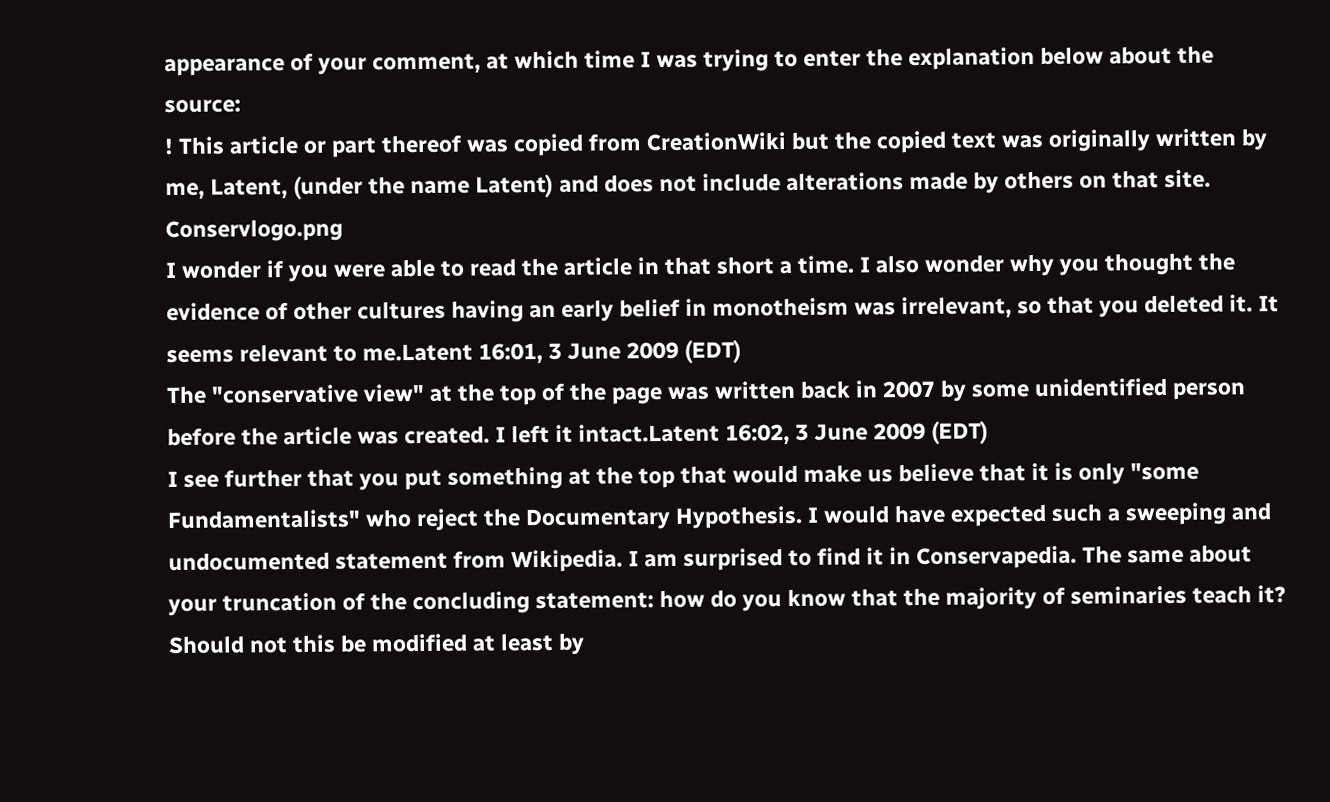appearance of your comment, at which time I was trying to enter the explanation below about the source:
! This article or part thereof was copied from CreationWiki but the copied text was originally written by me, Latent, (under the name Latent) and does not include alterations made by others on that site. Conservlogo.png
I wonder if you were able to read the article in that short a time. I also wonder why you thought the evidence of other cultures having an early belief in monotheism was irrelevant, so that you deleted it. It seems relevant to me.Latent 16:01, 3 June 2009 (EDT)
The "conservative view" at the top of the page was written back in 2007 by some unidentified person before the article was created. I left it intact.Latent 16:02, 3 June 2009 (EDT)
I see further that you put something at the top that would make us believe that it is only "some Fundamentalists" who reject the Documentary Hypothesis. I would have expected such a sweeping and undocumented statement from Wikipedia. I am surprised to find it in Conservapedia. The same about your truncation of the concluding statement: how do you know that the majority of seminaries teach it? Should not this be modified at least by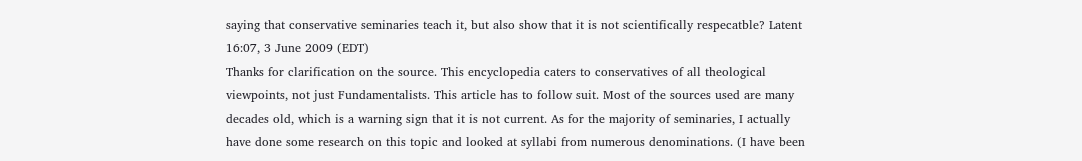saying that conservative seminaries teach it, but also show that it is not scientifically respecatble? Latent 16:07, 3 June 2009 (EDT)
Thanks for clarification on the source. This encyclopedia caters to conservatives of all theological viewpoints, not just Fundamentalists. This article has to follow suit. Most of the sources used are many decades old, which is a warning sign that it is not current. As for the majority of seminaries, I actually have done some research on this topic and looked at syllabi from numerous denominations. (I have been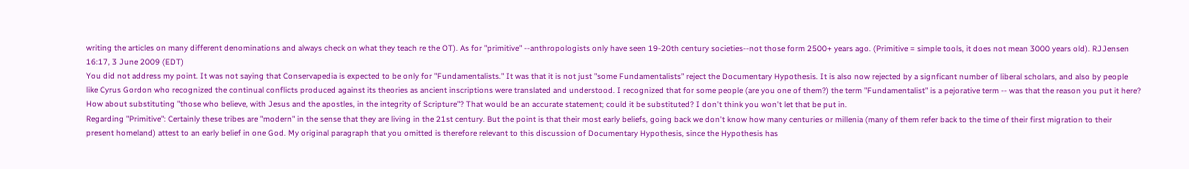writing the articles on many different denominations and always check on what they teach re the OT). As for "primitive" --anthropologists only have seen 19-20th century societies--not those form 2500+ years ago. (Primitive = simple tools, it does not mean 3000 years old). RJJensen 16:17, 3 June 2009 (EDT)
You did not address my point. It was not saying that Conservapedia is expected to be only for "Fundamentalists." It was that it is not just "some Fundamentalists" reject the Documentary Hypothesis. It is also now rejected by a signficant number of liberal scholars, and also by people like Cyrus Gordon who recognized the continual conflicts produced against its theories as ancient inscriptions were translated and understood. I recognized that for some people (are you one of them?) the term "Fundamentalist" is a pejorative term -- was that the reason you put it here? How about substituting "those who believe, with Jesus and the apostles, in the integrity of Scripture"? That would be an accurate statement; could it be substituted? I don't think you won't let that be put in.
Regarding "Primitive": Certainly these tribes are "modern" in the sense that they are living in the 21st century. But the point is that their most early beliefs, going back we don't know how many centuries or millenia (many of them refer back to the time of their first migration to their present homeland) attest to an early belief in one God. My original paragraph that you omitted is therefore relevant to this discussion of Documentary Hypothesis, since the Hypothesis has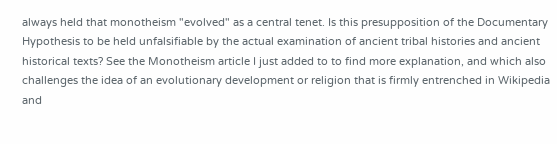always held that monotheism "evolved" as a central tenet. Is this presupposition of the Documentary Hypothesis to be held unfalsifiable by the actual examination of ancient tribal histories and ancient historical texts? See the Monotheism article I just added to to find more explanation, and which also challenges the idea of an evolutionary development or religion that is firmly entrenched in Wikipedia and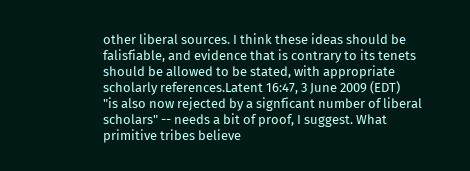other liberal sources. I think these ideas should be falisfiable, and evidence that is contrary to its tenets should be allowed to be stated, with appropriate scholarly references.Latent 16:47, 3 June 2009 (EDT)
"is also now rejected by a signficant number of liberal scholars" -- needs a bit of proof, I suggest. What primitive tribes believe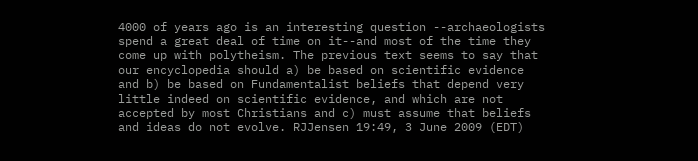4000 of years ago is an interesting question --archaeologists spend a great deal of time on it--and most of the time they come up with polytheism. The previous text seems to say that our encyclopedia should a) be based on scientific evidence and b) be based on Fundamentalist beliefs that depend very little indeed on scientific evidence, and which are not accepted by most Christians and c) must assume that beliefs and ideas do not evolve. RJJensen 19:49, 3 June 2009 (EDT)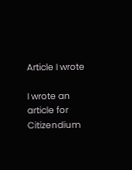Article I wrote

I wrote an article for Citizendium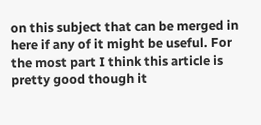on this subject that can be merged in here if any of it might be useful. For the most part I think this article is pretty good though it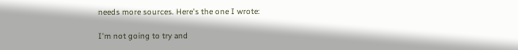needs more sources. Here's the one I wrote:

I'm not going to try and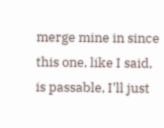merge mine in since this one, like I said, is passable, I'll just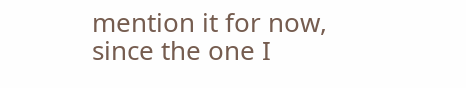mention it for now, since the one I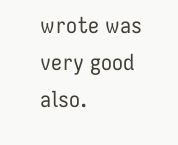wrote was very good also.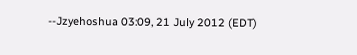--Jzyehoshua 03:09, 21 July 2012 (EDT)